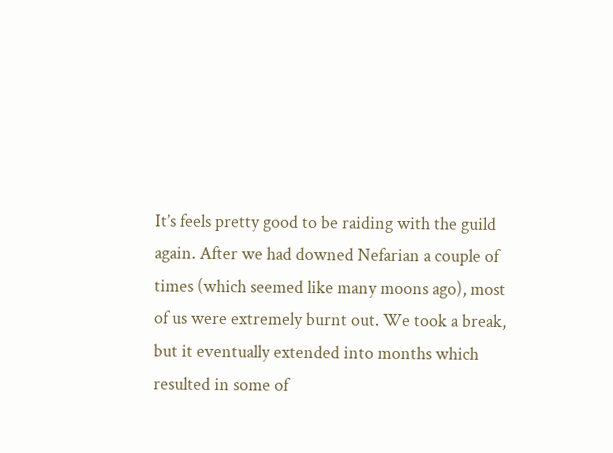It’s feels pretty good to be raiding with the guild again. After we had downed Nefarian a couple of times (which seemed like many moons ago), most of us were extremely burnt out. We took a break, but it eventually extended into months which resulted in some of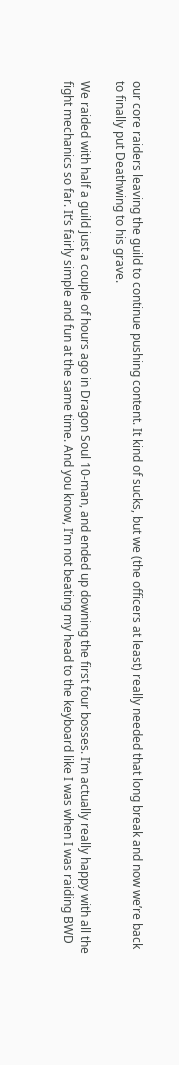our core raiders leaving the guild to continue pushing content. It kind of sucks, but we (the officers at least) really needed that long break and now we’re back to finally put Deathwing to his grave.

We raided with half a guild just a couple of hours ago in Dragon Soul 10-man, and ended up downing the first four bosses. I’m actually really happy with all the fight mechanics so far. It’s fairly simple and fun at the same time. And you know, I’m not beating my head to the keyboard like I was when I was raiding BWD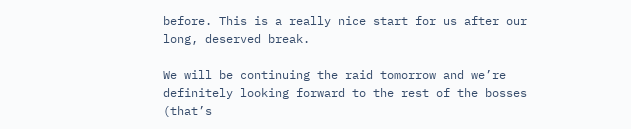before. This is a really nice start for us after our long, deserved break.

We will be continuing the raid tomorrow and we’re definitely looking forward to the rest of the bosses (that’s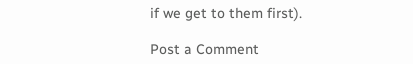if we get to them first).

Post a Comment